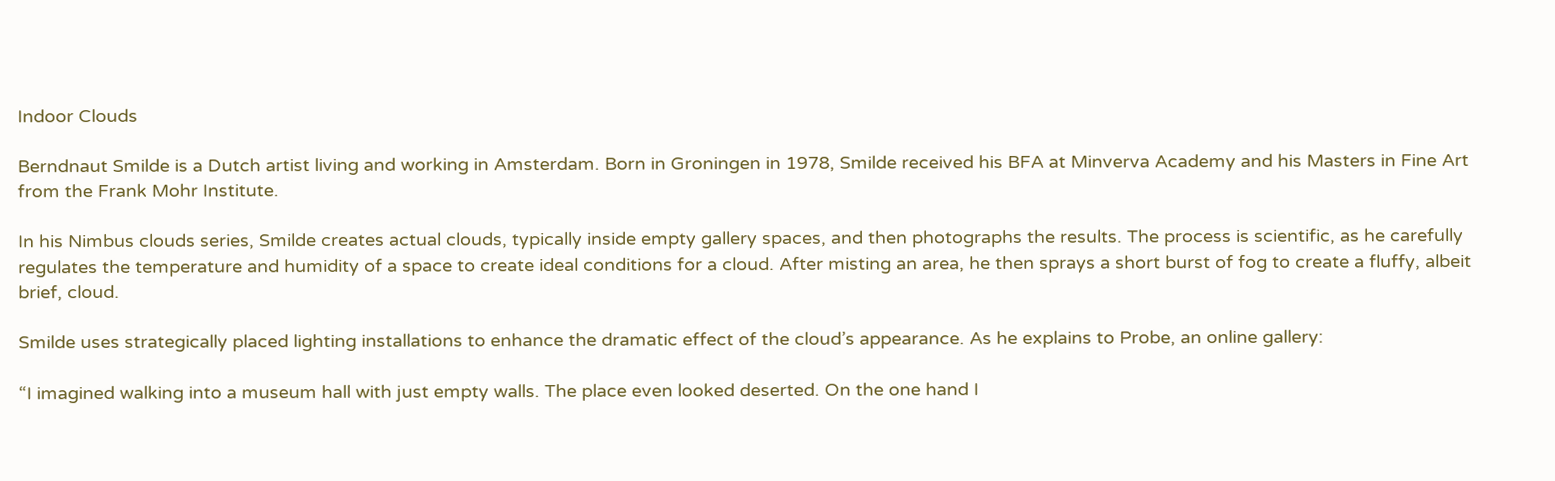Indoor Clouds

Berndnaut Smilde is a Dutch artist living and working in Amsterdam. Born in Groningen in 1978, Smilde received his BFA at Minverva Academy and his Masters in Fine Art from the Frank Mohr Institute.

In his Nimbus clouds series, Smilde creates actual clouds, typically inside empty gallery spaces, and then photographs the results. The process is scientific, as he carefully regulates the temperature and humidity of a space to create ideal conditions for a cloud. After misting an area, he then sprays a short burst of fog to create a fluffy, albeit brief, cloud.

Smilde uses strategically placed lighting installations to enhance the dramatic effect of the cloud’s appearance. As he explains to Probe, an online gallery:

“I imagined walking into a museum hall with just empty walls. The place even looked deserted. On the one hand I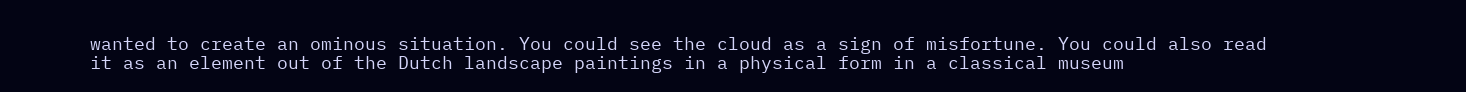wanted to create an ominous situation. You could see the cloud as a sign of misfortune. You could also read it as an element out of the Dutch landscape paintings in a physical form in a classical museum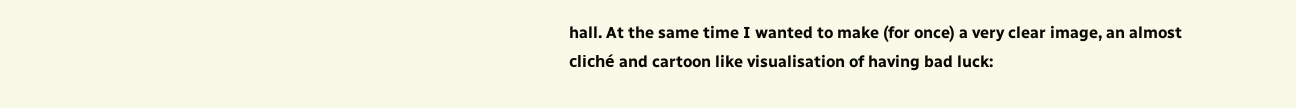hall. At the same time I wanted to make (for once) a very clear image, an almost cliché and cartoon like visualisation of having bad luck: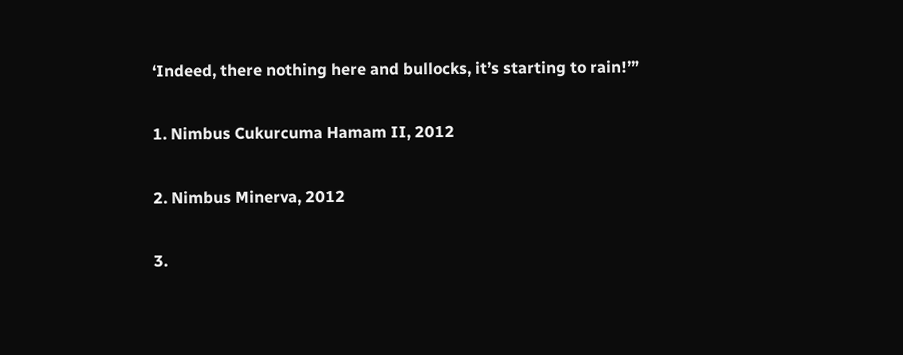‘Indeed, there nothing here and bullocks, it’s starting to rain!’”

1. Nimbus Cukurcuma Hamam II, 2012

2. Nimbus Minerva, 2012

3.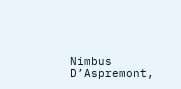Nimbus D’Aspremont,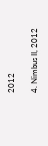2012

4. Nimbus II, 2012